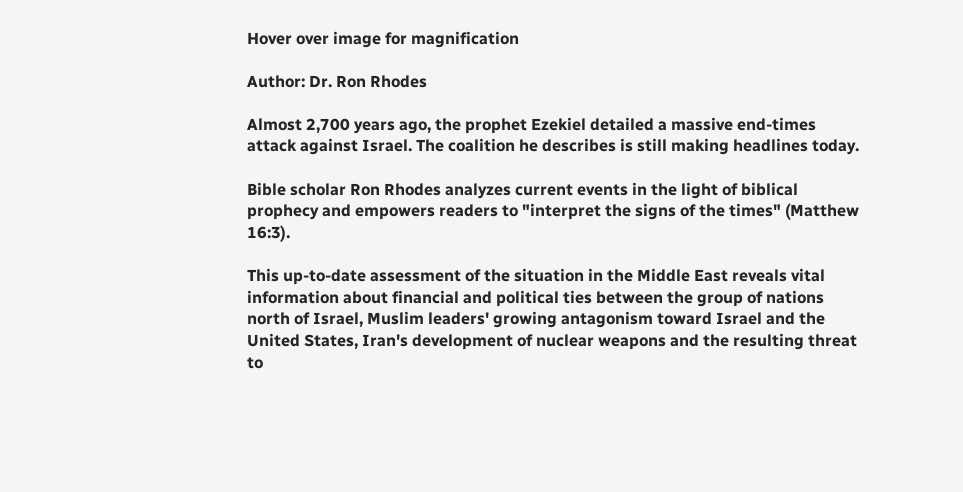Hover over image for magnification

Author: Dr. Ron Rhodes

Almost 2,700 years ago, the prophet Ezekiel detailed a massive end-times attack against Israel. The coalition he describes is still making headlines today.

Bible scholar Ron Rhodes analyzes current events in the light of biblical prophecy and empowers readers to "interpret the signs of the times" (Matthew 16:3).

This up-to-date assessment of the situation in the Middle East reveals vital information about financial and political ties between the group of nations north of Israel, Muslim leaders' growing antagonism toward Israel and the United States, Iran's development of nuclear weapons and the resulting threat to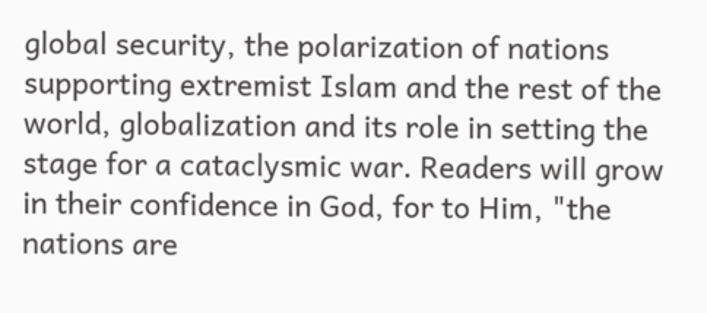global security, the polarization of nations supporting extremist Islam and the rest of the world, globalization and its role in setting the stage for a cataclysmic war. Readers will grow in their confidence in God, for to Him, "the nations are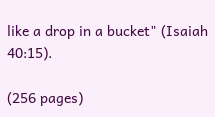like a drop in a bucket" (Isaiah 40:15).

(256 pages)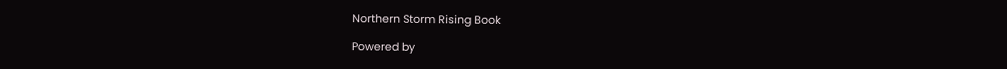Northern Storm Rising Book

Powered by